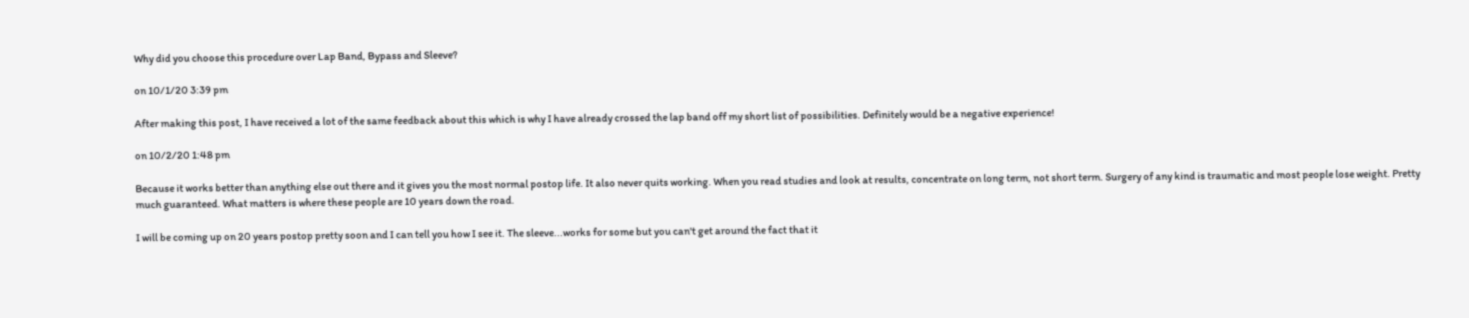Why did you choose this procedure over Lap Band, Bypass and Sleeve?

on 10/1/20 3:39 pm

After making this post, I have received a lot of the same feedback about this which is why I have already crossed the lap band off my short list of possibilities. Definitely would be a negative experience!

on 10/2/20 1:48 pm

Because it works better than anything else out there and it gives you the most normal postop life. It also never quits working. When you read studies and look at results, concentrate on long term, not short term. Surgery of any kind is traumatic and most people lose weight. Pretty much guaranteed. What matters is where these people are 10 years down the road.

I will be coming up on 20 years postop pretty soon and I can tell you how I see it. The sleeve...works for some but you can't get around the fact that it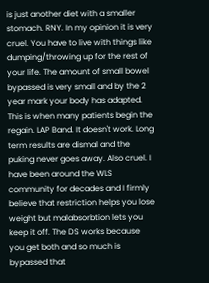is just another diet with a smaller stomach. RNY. In my opinion it is very cruel. You have to live with things like dumping/throwing up for the rest of your life. The amount of small bowel bypassed is very small and by the 2 year mark your body has adapted. This is when many patients begin the regain. LAP Band. It doesn't work. Long term results are dismal and the puking never goes away. Also cruel. I have been around the WLS community for decades and I firmly believe that restriction helps you lose weight but malabsorbtion lets you keep it off. The DS works because you get both and so much is bypassed that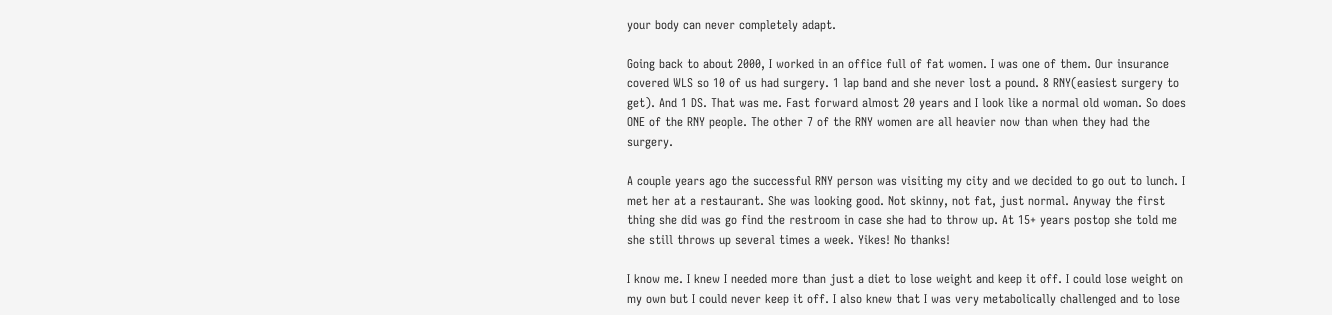your body can never completely adapt.

Going back to about 2000, I worked in an office full of fat women. I was one of them. Our insurance covered WLS so 10 of us had surgery. 1 lap band and she never lost a pound. 8 RNY(easiest surgery to get). And 1 DS. That was me. Fast forward almost 20 years and I look like a normal old woman. So does ONE of the RNY people. The other 7 of the RNY women are all heavier now than when they had the surgery.

A couple years ago the successful RNY person was visiting my city and we decided to go out to lunch. I met her at a restaurant. She was looking good. Not skinny, not fat, just normal. Anyway the first thing she did was go find the restroom in case she had to throw up. At 15+ years postop she told me she still throws up several times a week. Yikes! No thanks!

I know me. I knew I needed more than just a diet to lose weight and keep it off. I could lose weight on my own but I could never keep it off. I also knew that I was very metabolically challenged and to lose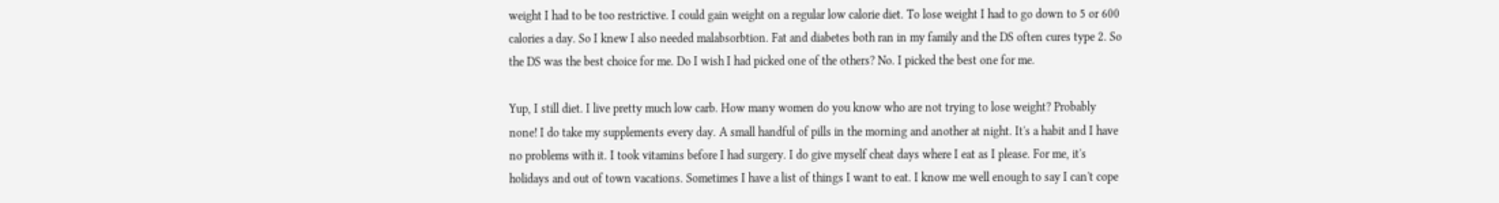weight I had to be too restrictive. I could gain weight on a regular low calorie diet. To lose weight I had to go down to 5 or 600 calories a day. So I knew I also needed malabsorbtion. Fat and diabetes both ran in my family and the DS often cures type 2. So the DS was the best choice for me. Do I wish I had picked one of the others? No. I picked the best one for me.

Yup, I still diet. I live pretty much low carb. How many women do you know who are not trying to lose weight? Probably none! I do take my supplements every day. A small handful of pills in the morning and another at night. It's a habit and I have no problems with it. I took vitamins before I had surgery. I do give myself cheat days where I eat as I please. For me, it's holidays and out of town vacations. Sometimes I have a list of things I want to eat. I know me well enough to say I can't cope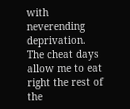with neverending deprivation. The cheat days allow me to eat right the rest of the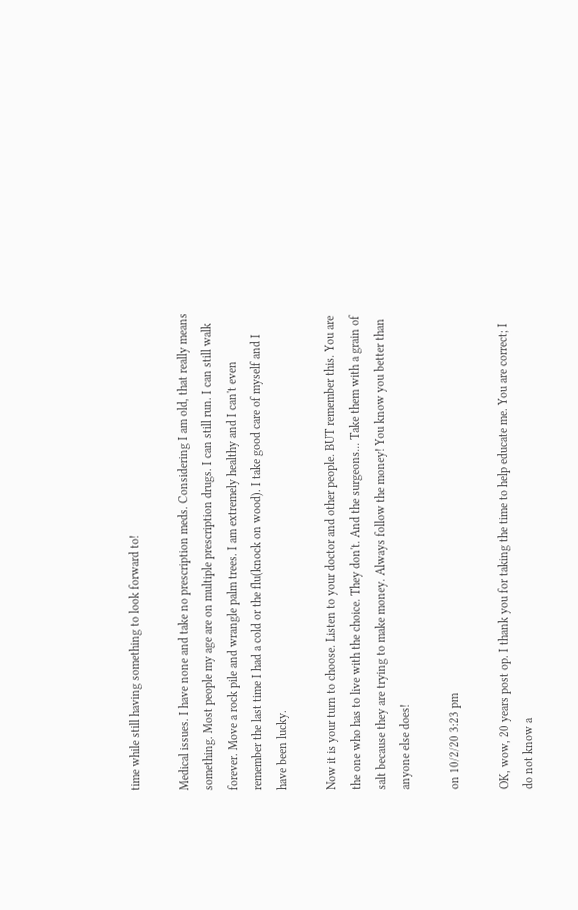time while still having something to look forward to!

Medical issues. I have none and take no prescription meds. Considering I am old, that really means something. Most people my age are on multiple prescription drugs. I can still run. I can still walk forever. Move a rock pile and wrangle palm trees. I am extremely healthy and I can't even remember the last time I had a cold or the flu(knock on wood). I take good care of myself and I have been lucky.

Now it is your turn to choose. Listen to your doctor and other people. BUT remember this. You are the one who has to live with the choice. They don't. And the surgeons... Take them with a grain of salt because they are trying to make money. Always follow the money! You know you better than anyone else does!

on 10/2/20 3:23 pm

OK, wow, 20 years post op. I thank you for taking the time to help educate me. You are correct; I do not know a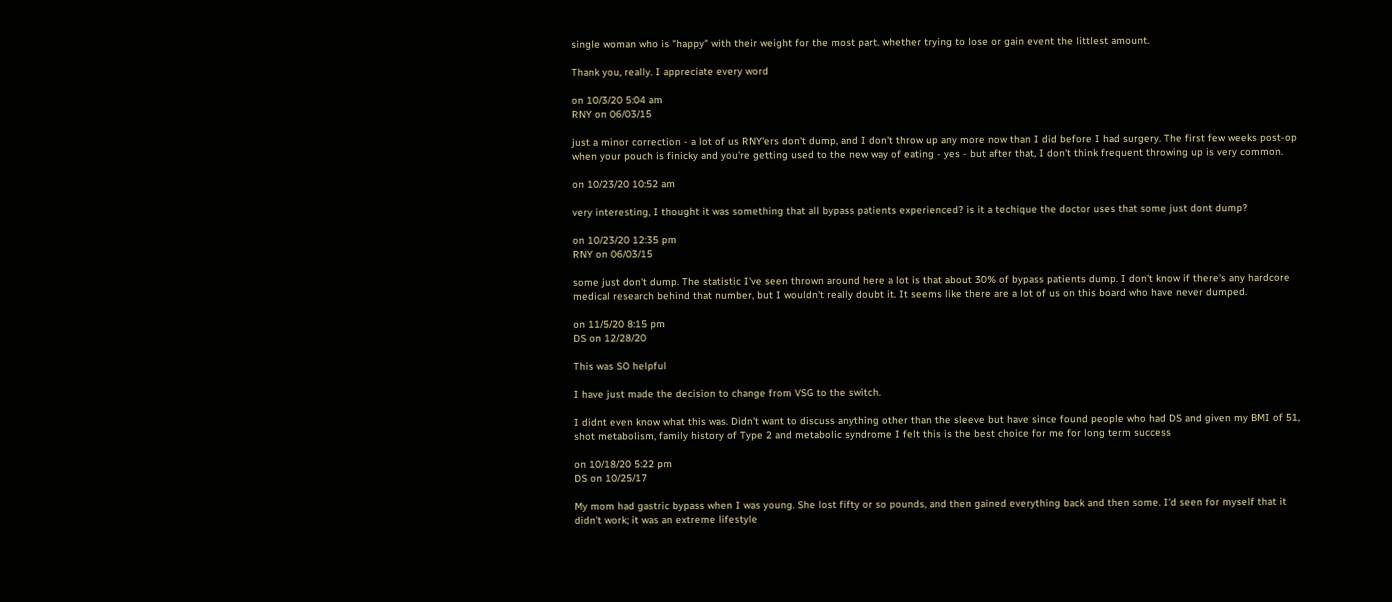single woman who is "happy" with their weight for the most part. whether trying to lose or gain event the littlest amount.

Thank you, really. I appreciate every word

on 10/3/20 5:04 am
RNY on 06/03/15

just a minor correction - a lot of us RNY'ers don't dump, and I don't throw up any more now than I did before I had surgery. The first few weeks post-op when your pouch is finicky and you're getting used to the new way of eating - yes - but after that, I don't think frequent throwing up is very common.

on 10/23/20 10:52 am

very interesting, I thought it was something that all bypass patients experienced? is it a techique the doctor uses that some just dont dump?

on 10/23/20 12:35 pm
RNY on 06/03/15

some just don't dump. The statistic I've seen thrown around here a lot is that about 30% of bypass patients dump. I don't know if there's any hardcore medical research behind that number, but I wouldn't really doubt it. It seems like there are a lot of us on this board who have never dumped.

on 11/5/20 8:15 pm
DS on 12/28/20

This was SO helpful

I have just made the decision to change from VSG to the switch.

I didnt even know what this was. Didn't want to discuss anything other than the sleeve but have since found people who had DS and given my BMI of 51, shot metabolism, family history of Type 2 and metabolic syndrome I felt this is the best choice for me for long term success

on 10/18/20 5:22 pm
DS on 10/25/17

My mom had gastric bypass when I was young. She lost fifty or so pounds, and then gained everything back and then some. I'd seen for myself that it didn't work; it was an extreme lifestyle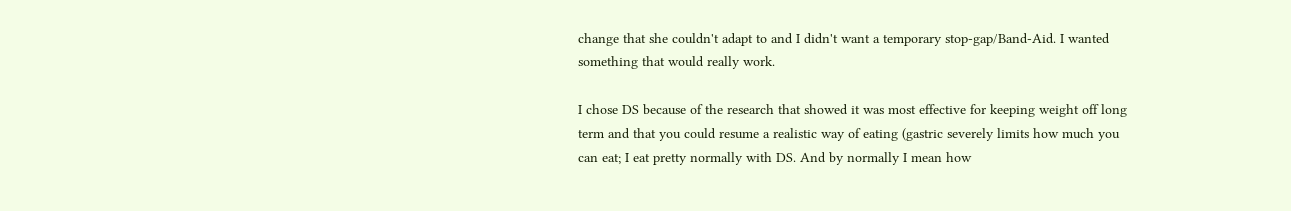change that she couldn't adapt to and I didn't want a temporary stop-gap/Band-Aid. I wanted something that would really work.

I chose DS because of the research that showed it was most effective for keeping weight off long term and that you could resume a realistic way of eating (gastric severely limits how much you can eat; I eat pretty normally with DS. And by normally I mean how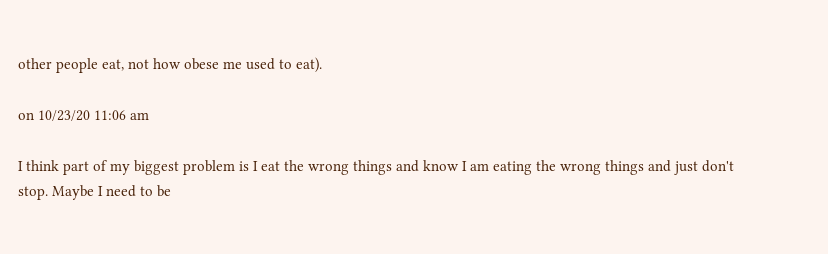other people eat, not how obese me used to eat).

on 10/23/20 11:06 am

I think part of my biggest problem is I eat the wrong things and know I am eating the wrong things and just don't stop. Maybe I need to be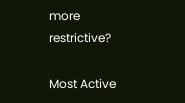more restrictive?

Most Active